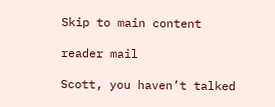Skip to main content

reader mail

Scott, you haven’t talked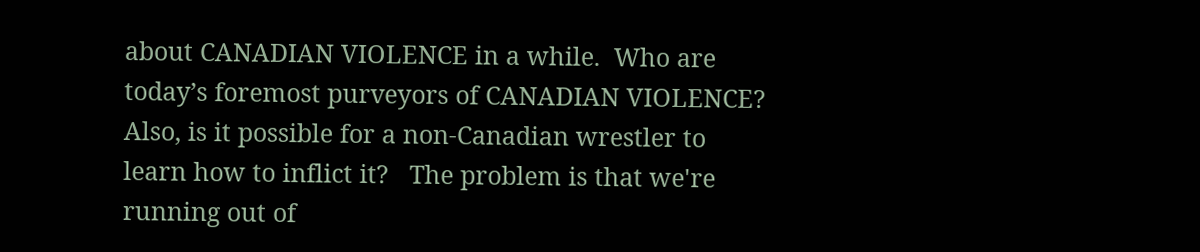about CANADIAN VIOLENCE in a while.  Who are today’s foremost purveyors of CANADIAN VIOLENCE?  Also, is it possible for a non-Canadian wrestler to learn how to inflict it?   The problem is that we're running out of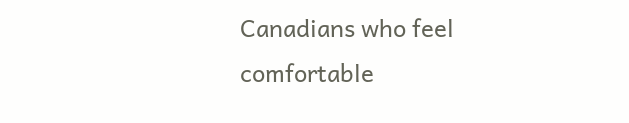Canadians who feel comfortable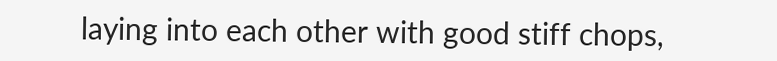laying into each other with good stiff chops,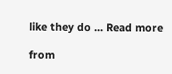like they do ... Read more

from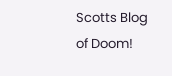Scotts Blog of Doom!